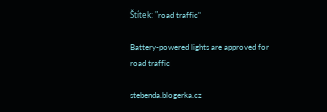Štítek: "road traffic"

Battery-powered lights are approved for road traffic

stebenda.blogerka.cz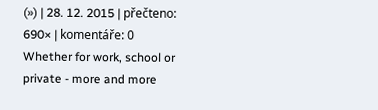(») | 28. 12. 2015 | přečteno: 690× | komentáře: 0
Whether for work, school or private - more and more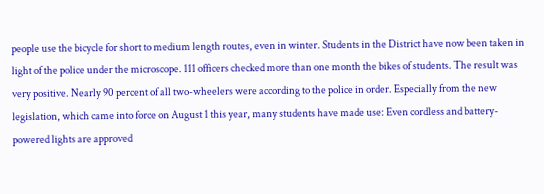people use the bicycle for short to medium length routes, even in winter. Students in the District have now been taken in light of the police under the microscope. 111 officers checked more than one month the bikes of students. The result was very positive. Nearly 90 percent of all two-wheelers were according to the police in order. Especially from the new legislation, which came into force on August 1 this year, many students have made use: Even cordless and battery-powered lights are approved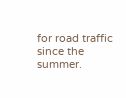for road traffic since the summer.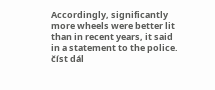Accordingly, significantly more wheels were better lit than in recent years, it said in a statement to the police. číst dál